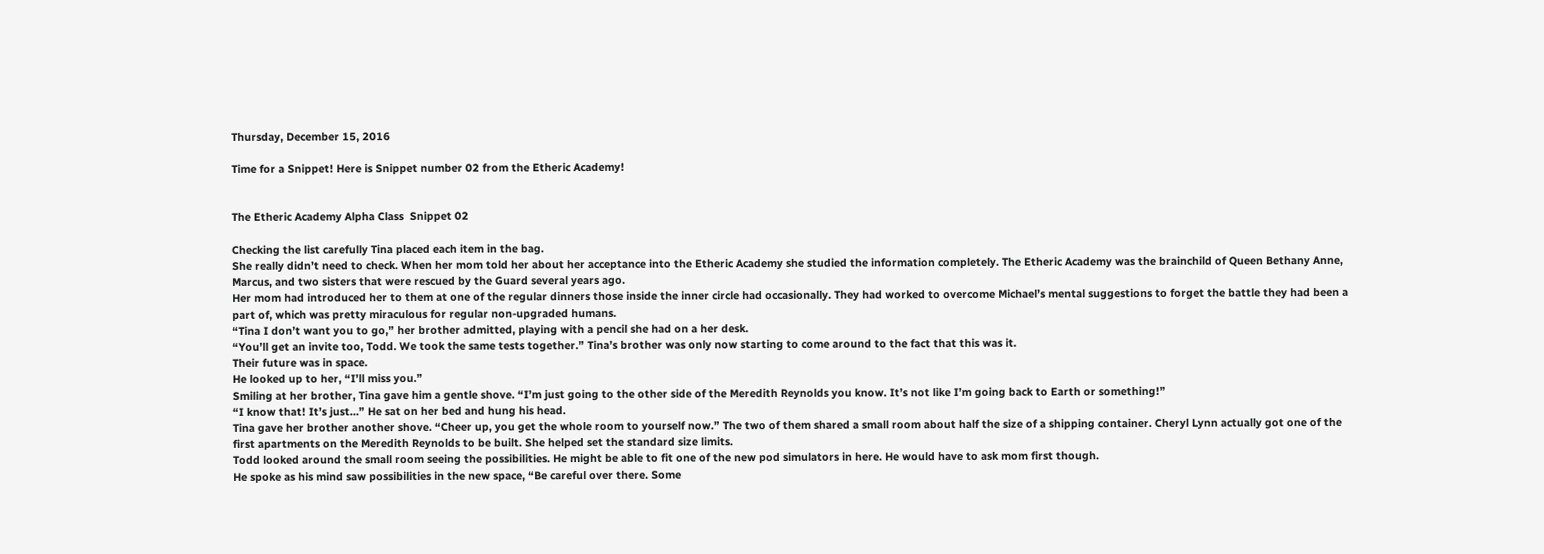Thursday, December 15, 2016

Time for a Snippet! Here is Snippet number 02 from the Etheric Academy!


The Etheric Academy Alpha Class  Snippet 02

Checking the list carefully Tina placed each item in the bag.
She really didn’t need to check. When her mom told her about her acceptance into the Etheric Academy she studied the information completely. The Etheric Academy was the brainchild of Queen Bethany Anne, Marcus, and two sisters that were rescued by the Guard several years ago.
Her mom had introduced her to them at one of the regular dinners those inside the inner circle had occasionally. They had worked to overcome Michael’s mental suggestions to forget the battle they had been a part of, which was pretty miraculous for regular non-upgraded humans.
“Tina I don’t want you to go,” her brother admitted, playing with a pencil she had on a her desk.
“You’ll get an invite too, Todd. We took the same tests together.” Tina’s brother was only now starting to come around to the fact that this was it.
Their future was in space.
He looked up to her, “I’ll miss you.”
Smiling at her brother, Tina gave him a gentle shove. “I’m just going to the other side of the Meredith Reynolds you know. It’s not like I’m going back to Earth or something!”
“I know that! It’s just…” He sat on her bed and hung his head.
Tina gave her brother another shove. “Cheer up, you get the whole room to yourself now.” The two of them shared a small room about half the size of a shipping container. Cheryl Lynn actually got one of the first apartments on the Meredith Reynolds to be built. She helped set the standard size limits.
Todd looked around the small room seeing the possibilities. He might be able to fit one of the new pod simulators in here. He would have to ask mom first though.
He spoke as his mind saw possibilities in the new space, “Be careful over there. Some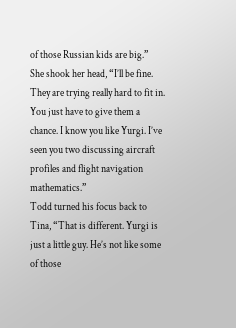of those Russian kids are big.”
She shook her head, “I’ll be fine. They are trying really hard to fit in. You just have to give them a chance. I know you like Yurgi. I’ve seen you two discussing aircraft profiles and flight navigation mathematics.”
Todd turned his focus back to Tina, “That is different. Yurgi is just a little guy. He’s not like some of those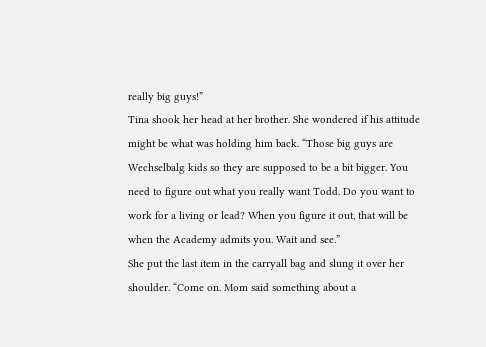really big guys!”
Tina shook her head at her brother. She wondered if his attitude might be what was holding him back. “Those big guys are Wechselbalg kids so they are supposed to be a bit bigger. You need to figure out what you really want Todd. Do you want to work for a living or lead? When you figure it out, that will be when the Academy admits you. Wait and see.”
She put the last item in the carryall bag and slung it over her shoulder. “Come on. Mom said something about a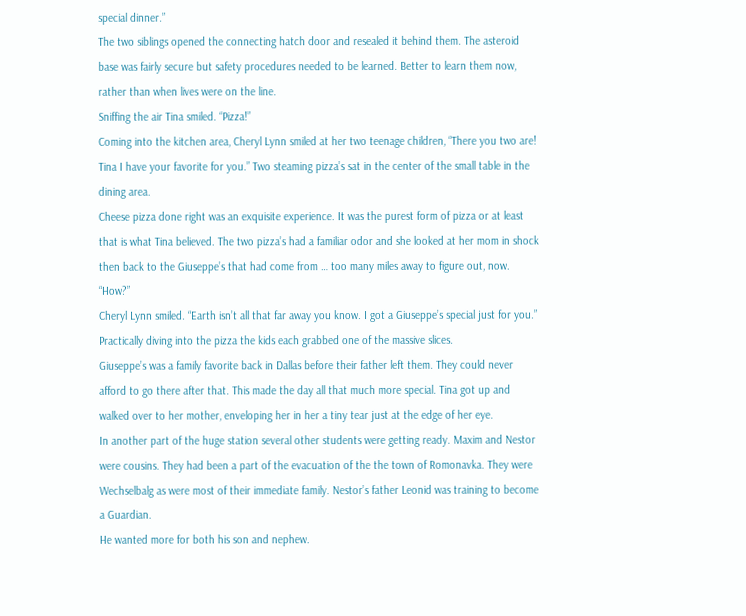special dinner.”
The two siblings opened the connecting hatch door and resealed it behind them. The asteroid base was fairly secure but safety procedures needed to be learned. Better to learn them now, rather than when lives were on the line.
Sniffing the air Tina smiled. “Pizza!”
Coming into the kitchen area, Cheryl Lynn smiled at her two teenage children, “There you two are! Tina I have your favorite for you.” Two steaming pizza’s sat in the center of the small table in the dining area.
Cheese pizza done right was an exquisite experience. It was the purest form of pizza or at least that is what Tina believed. The two pizza’s had a familiar odor and she looked at her mom in shock then back to the Giuseppe’s that had come from … too many miles away to figure out, now. “How?”
Cheryl Lynn smiled. “Earth isn’t all that far away you know. I got a Giuseppe’s special just for you.”
Practically diving into the pizza the kids each grabbed one of the massive slices.
Giuseppe’s was a family favorite back in Dallas before their father left them. They could never afford to go there after that. This made the day all that much more special. Tina got up and walked over to her mother, enveloping her in her a tiny tear just at the edge of her eye.
In another part of the huge station several other students were getting ready. Maxim and Nestor were cousins. They had been a part of the evacuation of the the town of Romonavka. They were Wechselbalg as were most of their immediate family. Nestor’s father Leonid was training to become a Guardian.
He wanted more for both his son and nephew.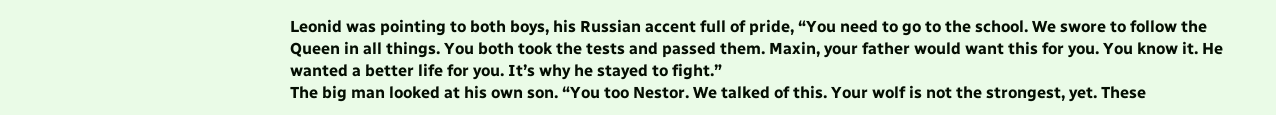Leonid was pointing to both boys, his Russian accent full of pride, “You need to go to the school. We swore to follow the Queen in all things. You both took the tests and passed them. Maxin, your father would want this for you. You know it. He wanted a better life for you. It’s why he stayed to fight.”
The big man looked at his own son. “You too Nestor. We talked of this. Your wolf is not the strongest, yet. These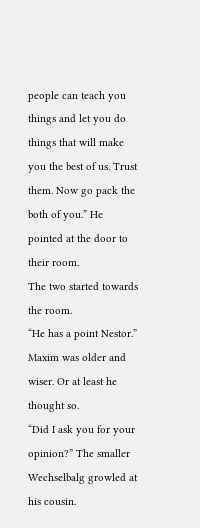people can teach you things and let you do things that will make you the best of us. Trust them. Now go pack the both of you.” He pointed at the door to their room.
The two started towards the room.
“He has a point Nestor.” Maxim was older and wiser. Or at least he thought so.
“Did I ask you for your opinion?” The smaller Wechselbalg growled at his cousin.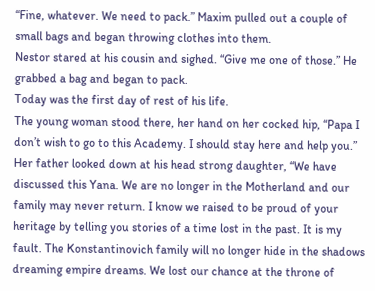“Fine, whatever. We need to pack.” Maxim pulled out a couple of small bags and began throwing clothes into them.
Nestor stared at his cousin and sighed. “Give me one of those.” He grabbed a bag and began to pack.
Today was the first day of rest of his life.
The young woman stood there, her hand on her cocked hip, “Papa I don’t wish to go to this Academy. I should stay here and help you.”
Her father looked down at his head strong daughter, “We have discussed this Yana. We are no longer in the Motherland and our family may never return. I know we raised to be proud of your heritage by telling you stories of a time lost in the past. It is my fault. The Konstantinovich family will no longer hide in the shadows dreaming empire dreams. We lost our chance at the throne of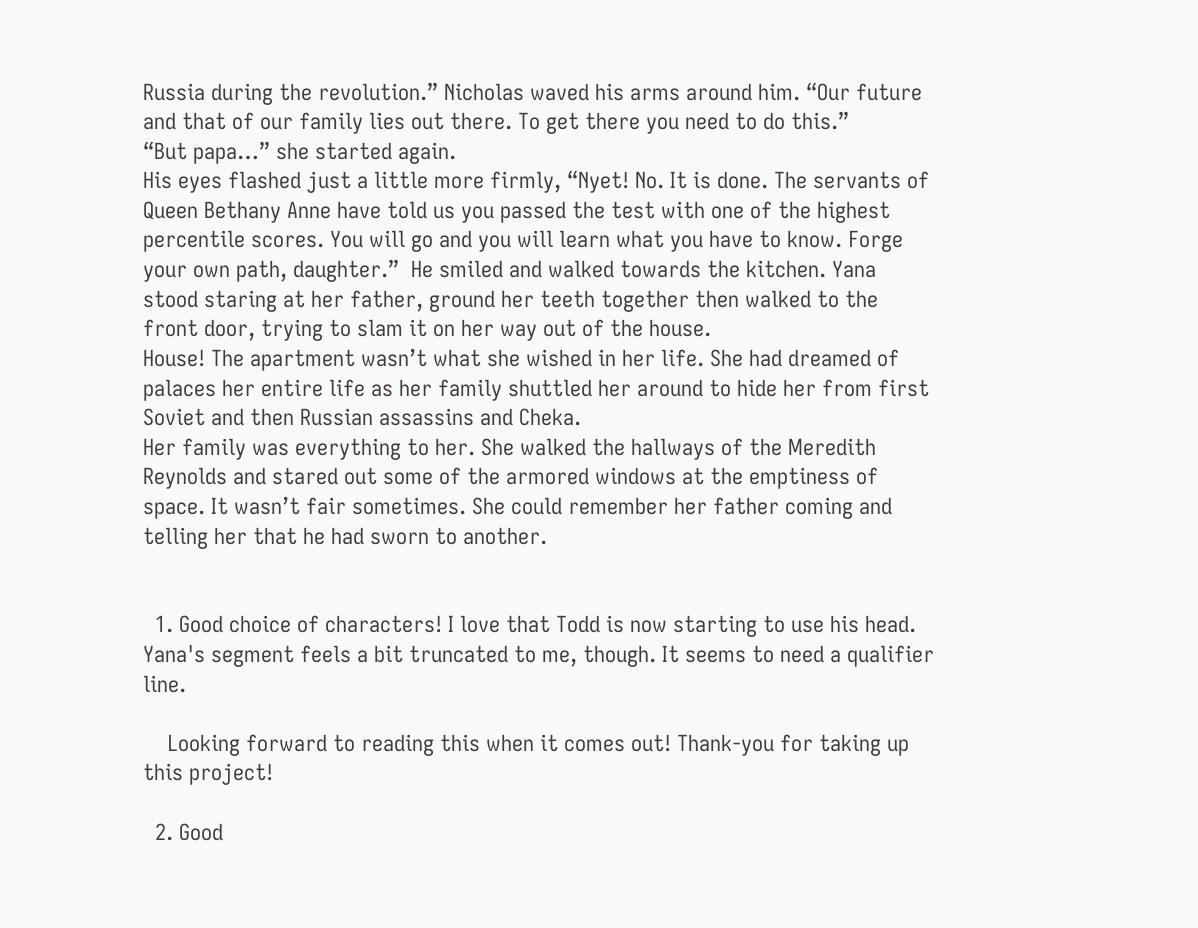Russia during the revolution.” Nicholas waved his arms around him. “Our future and that of our family lies out there. To get there you need to do this.”
“But papa…” she started again.
His eyes flashed just a little more firmly, “Nyet! No. It is done. The servants of Queen Bethany Anne have told us you passed the test with one of the highest percentile scores. You will go and you will learn what you have to know. Forge your own path, daughter.”  He smiled and walked towards the kitchen. Yana stood staring at her father, ground her teeth together then walked to the front door, trying to slam it on her way out of the house.
House! The apartment wasn’t what she wished in her life. She had dreamed of palaces her entire life as her family shuttled her around to hide her from first Soviet and then Russian assassins and Cheka.
Her family was everything to her. She walked the hallways of the Meredith Reynolds and stared out some of the armored windows at the emptiness of space. It wasn’t fair sometimes. She could remember her father coming and telling her that he had sworn to another.


  1. Good choice of characters! I love that Todd is now starting to use his head. Yana's segment feels a bit truncated to me, though. It seems to need a qualifier line.

    Looking forward to reading this when it comes out! Thank-you for taking up this project!

  2. Good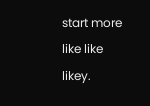start more like like likey.